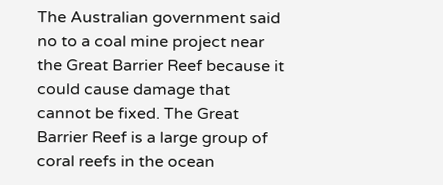The Australian government said no to a coal mine project near the Great Barrier Reef because it could cause damage that cannot be fixed. The Great Barrier Reef is a large group of coral reefs in the ocean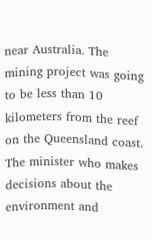near Australia. The mining project was going to be less than 10 kilometers from the reef on the Queensland coast. The minister who makes decisions about the environment and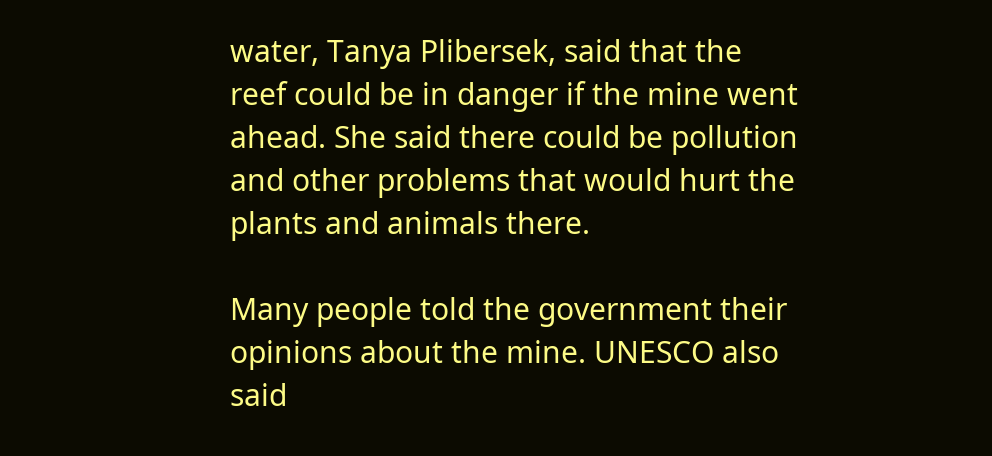water, Tanya Plibersek, said that the reef could be in danger if the mine went ahead. She said there could be pollution and other problems that would hurt the plants and animals there.

Many people told the government their opinions about the mine. UNESCO also said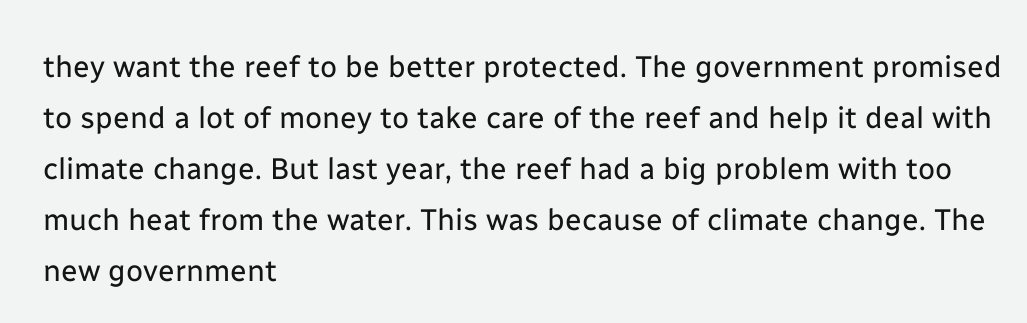they want the reef to be better protected. The government promised to spend a lot of money to take care of the reef and help it deal with climate change. But last year, the reef had a big problem with too much heat from the water. This was because of climate change. The new government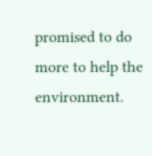promised to do more to help the environment.